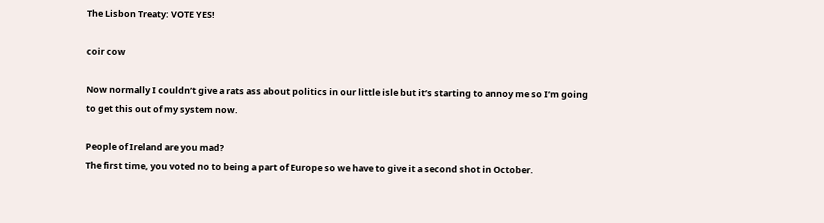The Lisbon Treaty: VOTE YES!

coir cow

Now normally I couldn’t give a rats ass about politics in our little isle but it’s starting to annoy me so I’m going to get this out of my system now.

People of Ireland are you mad?
The first time, you voted no to being a part of Europe so we have to give it a second shot in October.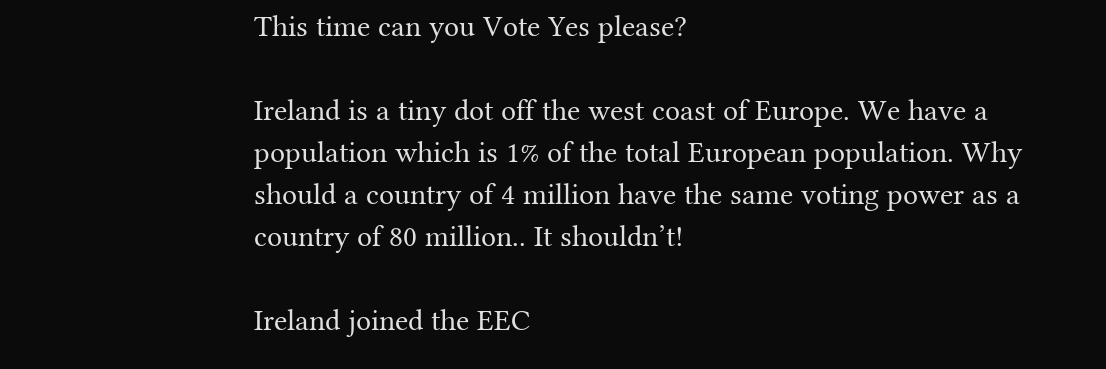This time can you Vote Yes please?

Ireland is a tiny dot off the west coast of Europe. We have a population which is 1% of the total European population. Why should a country of 4 million have the same voting power as a country of 80 million.. It shouldn’t!

Ireland joined the EEC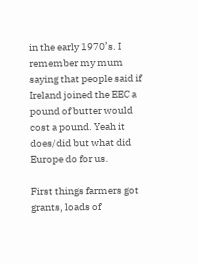in the early 1970’s. I remember my mum saying that people said if Ireland joined the EEC a pound of butter would cost a pound. Yeah it does/did but what did Europe do for us.

First things farmers got grants, loads of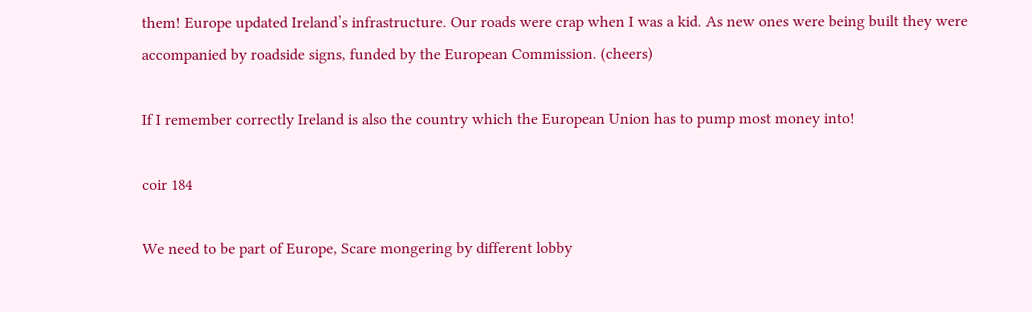them! Europe updated Ireland’s infrastructure. Our roads were crap when I was a kid. As new ones were being built they were accompanied by roadside signs, funded by the European Commission. (cheers)

If I remember correctly Ireland is also the country which the European Union has to pump most money into!

coir 184

We need to be part of Europe, Scare mongering by different lobby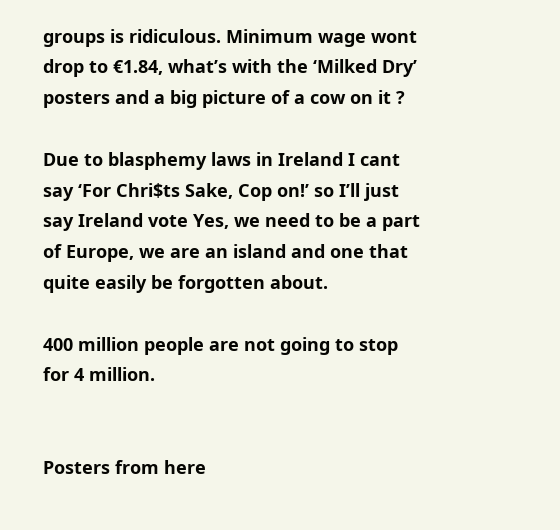groups is ridiculous. Minimum wage wont drop to €1.84, what’s with the ‘Milked Dry’ posters and a big picture of a cow on it ?

Due to blasphemy laws in Ireland I cant say ‘For Chri$ts Sake, Cop on!’ so I’ll just say Ireland vote Yes, we need to be a part of Europe, we are an island and one that quite easily be forgotten about.

400 million people are not going to stop for 4 million.


Posters from here